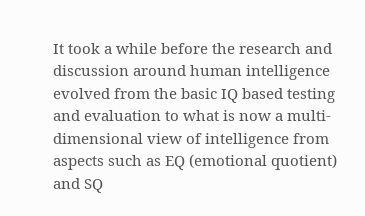It took a while before the research and discussion around human intelligence evolved from the basic IQ based testing and evaluation to what is now a multi-dimensional view of intelligence from aspects such as EQ (emotional quotient) and SQ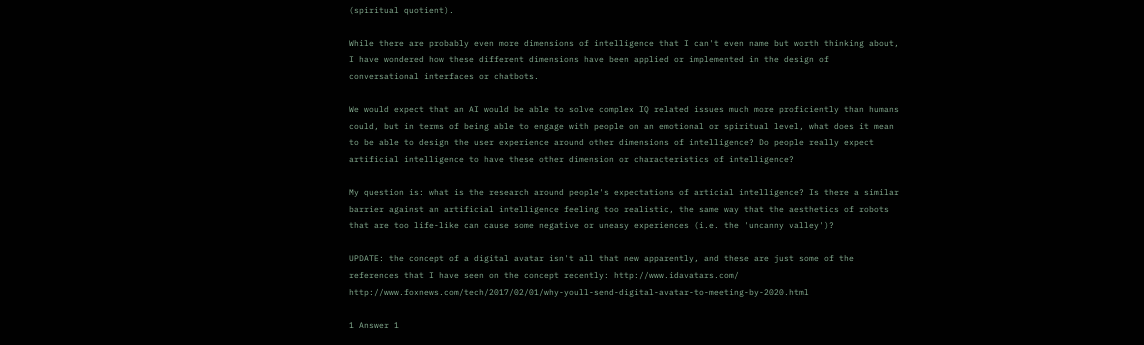(spiritual quotient).

While there are probably even more dimensions of intelligence that I can't even name but worth thinking about, I have wondered how these different dimensions have been applied or implemented in the design of conversational interfaces or chatbots.

We would expect that an AI would be able to solve complex IQ related issues much more proficiently than humans could, but in terms of being able to engage with people on an emotional or spiritual level, what does it mean to be able to design the user experience around other dimensions of intelligence? Do people really expect artificial intelligence to have these other dimension or characteristics of intelligence?

My question is: what is the research around people's expectations of articial intelligence? Is there a similar barrier against an artificial intelligence feeling too realistic, the same way that the aesthetics of robots that are too life-like can cause some negative or uneasy experiences (i.e. the 'uncanny valley')?

UPDATE: the concept of a digital avatar isn't all that new apparently, and these are just some of the references that I have seen on the concept recently: http://www.idavatars.com/ http://www.foxnews.com/tech/2017/02/01/why-youll-send-digital-avatar-to-meeting-by-2020.html

1 Answer 1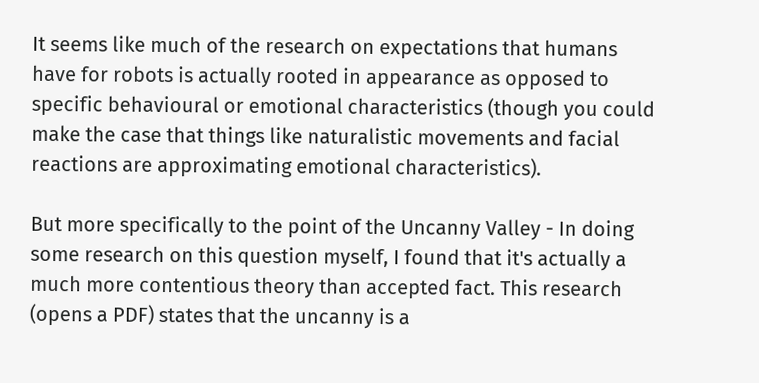It seems like much of the research on expectations that humans have for robots is actually rooted in appearance as opposed to specific behavioural or emotional characteristics (though you could make the case that things like naturalistic movements and facial reactions are approximating emotional characteristics).

But more specifically to the point of the Uncanny Valley - In doing some research on this question myself, I found that it's actually a much more contentious theory than accepted fact. This research (opens a PDF) states that the uncanny is a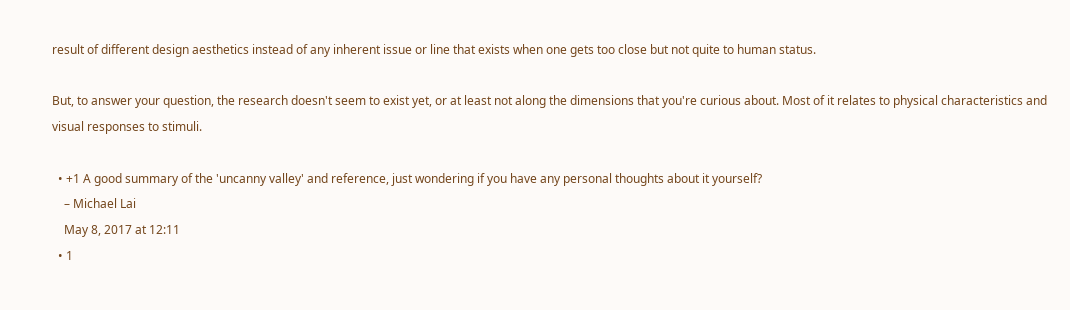result of different design aesthetics instead of any inherent issue or line that exists when one gets too close but not quite to human status.

But, to answer your question, the research doesn't seem to exist yet, or at least not along the dimensions that you're curious about. Most of it relates to physical characteristics and visual responses to stimuli.

  • +1 A good summary of the 'uncanny valley' and reference, just wondering if you have any personal thoughts about it yourself?
    – Michael Lai
    May 8, 2017 at 12:11
  • 1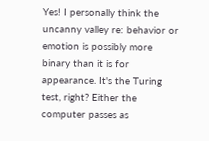Yes! I personally think the uncanny valley re: behavior or emotion is possibly more binary than it is for appearance. It's the Turing test, right? Either the computer passes as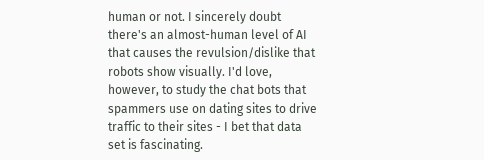human or not. I sincerely doubt there's an almost-human level of AI that causes the revulsion/dislike that robots show visually. I'd love, however, to study the chat bots that spammers use on dating sites to drive traffic to their sites - I bet that data set is fascinating.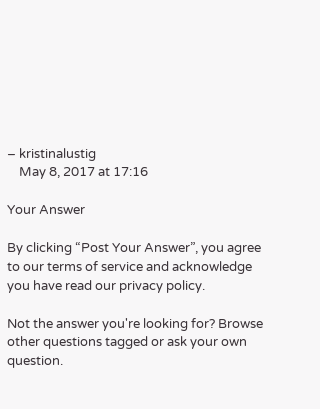– kristinalustig
    May 8, 2017 at 17:16

Your Answer

By clicking “Post Your Answer”, you agree to our terms of service and acknowledge you have read our privacy policy.

Not the answer you're looking for? Browse other questions tagged or ask your own question.